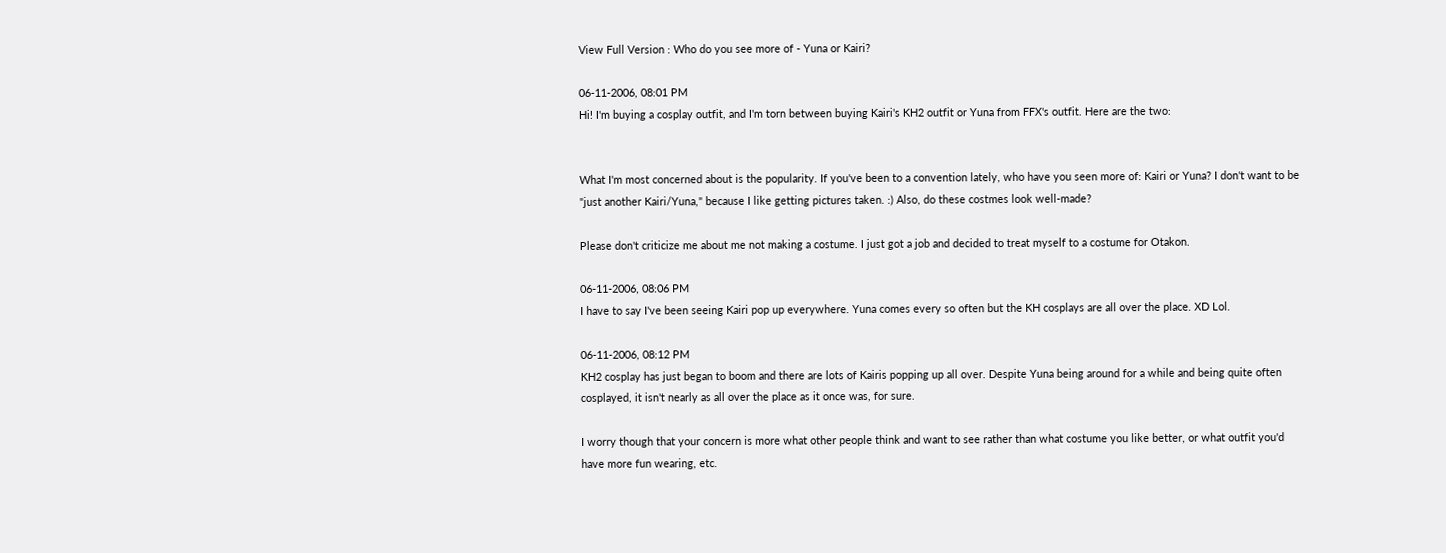View Full Version : Who do you see more of - Yuna or Kairi?

06-11-2006, 08:01 PM
Hi! I'm buying a cosplay outfit, and I'm torn between buying Kairi's KH2 outfit or Yuna from FFX's outfit. Here are the two:


What I'm most concerned about is the popularity. If you've been to a convention lately, who have you seen more of: Kairi or Yuna? I don't want to be "just another Kairi/Yuna," because I like getting pictures taken. :) Also, do these costmes look well-made?

Please don't criticize me about me not making a costume. I just got a job and decided to treat myself to a costume for Otakon.

06-11-2006, 08:06 PM
I have to say I've been seeing Kairi pop up everywhere. Yuna comes every so often but the KH cosplays are all over the place. XD Lol.

06-11-2006, 08:12 PM
KH2 cosplay has just began to boom and there are lots of Kairis popping up all over. Despite Yuna being around for a while and being quite often cosplayed, it isn't nearly as all over the place as it once was, for sure.

I worry though that your concern is more what other people think and want to see rather than what costume you like better, or what outfit you'd have more fun wearing, etc.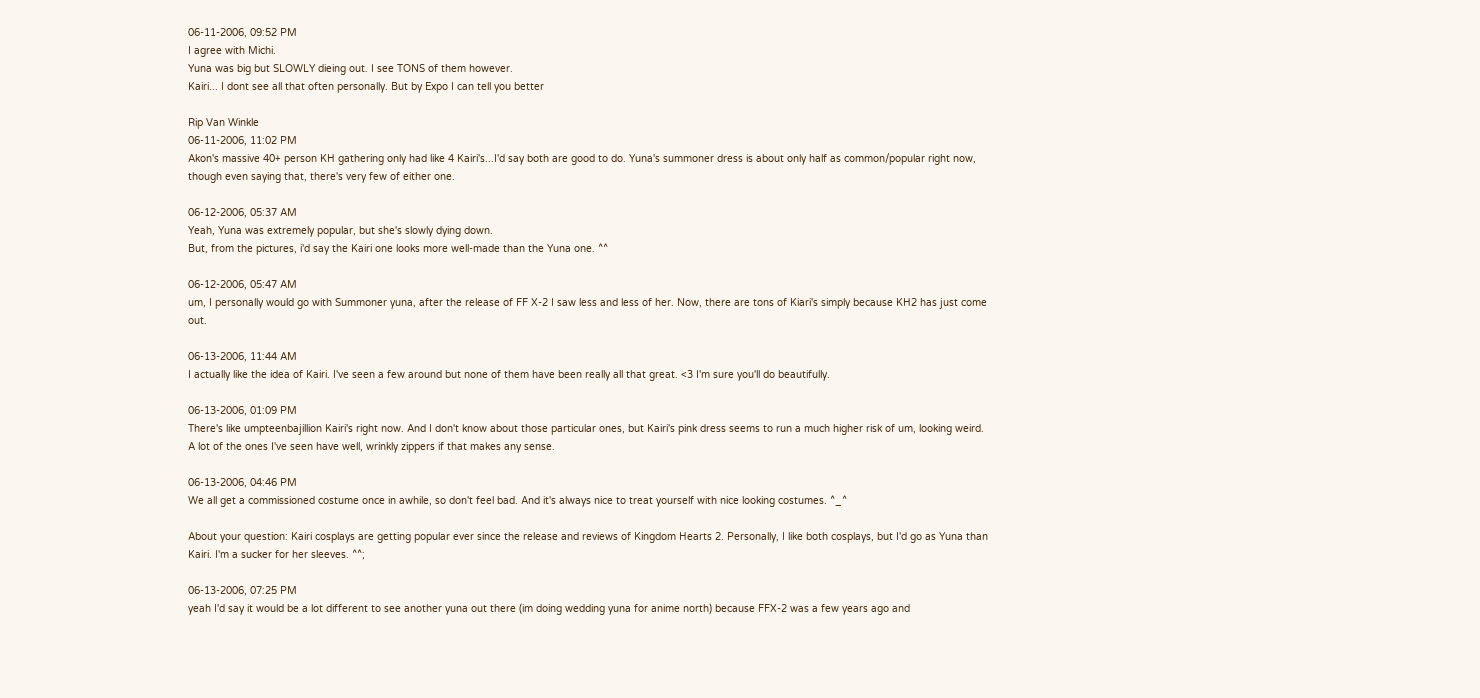06-11-2006, 09:52 PM
I agree with Michi.
Yuna was big but SLOWLY dieing out. I see TONS of them however.
Kairi... I dont see all that often personally. But by Expo I can tell you better

Rip Van Winkle
06-11-2006, 11:02 PM
Akon's massive 40+ person KH gathering only had like 4 Kairi's...I'd say both are good to do. Yuna's summoner dress is about only half as common/popular right now, though even saying that, there's very few of either one.

06-12-2006, 05:37 AM
Yeah, Yuna was extremely popular, but she's slowly dying down.
But, from the pictures, i'd say the Kairi one looks more well-made than the Yuna one. ^^

06-12-2006, 05:47 AM
um, I personally would go with Summoner yuna, after the release of FF X-2 I saw less and less of her. Now, there are tons of Kiari's simply because KH2 has just come out.

06-13-2006, 11:44 AM
I actually like the idea of Kairi. I've seen a few around but none of them have been really all that great. <3 I'm sure you'll do beautifully.

06-13-2006, 01:09 PM
There's like umpteenbajillion Kairi's right now. And I don't know about those particular ones, but Kairi's pink dress seems to run a much higher risk of um, looking weird. A lot of the ones I've seen have well, wrinkly zippers if that makes any sense.

06-13-2006, 04:46 PM
We all get a commissioned costume once in awhile, so don't feel bad. And it's always nice to treat yourself with nice looking costumes. ^_^

About your question: Kairi cosplays are getting popular ever since the release and reviews of Kingdom Hearts 2. Personally, I like both cosplays, but I'd go as Yuna than Kairi. I'm a sucker for her sleeves. ^^;

06-13-2006, 07:25 PM
yeah I'd say it would be a lot different to see another yuna out there (im doing wedding yuna for anime north) because FFX-2 was a few years ago and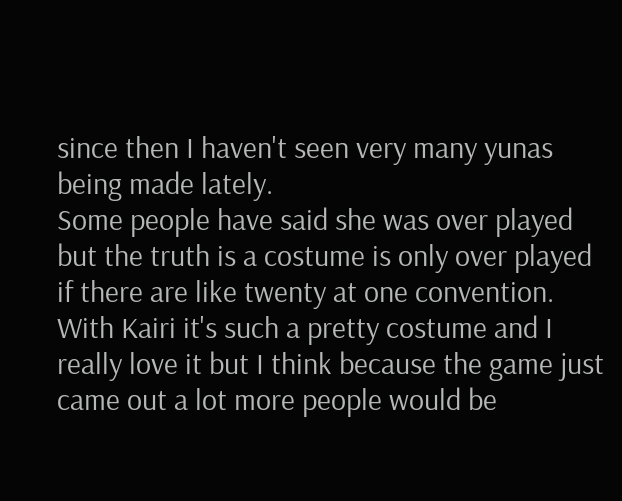since then I haven't seen very many yunas being made lately.
Some people have said she was over played but the truth is a costume is only over played if there are like twenty at one convention.
With Kairi it's such a pretty costume and I really love it but I think because the game just came out a lot more people would be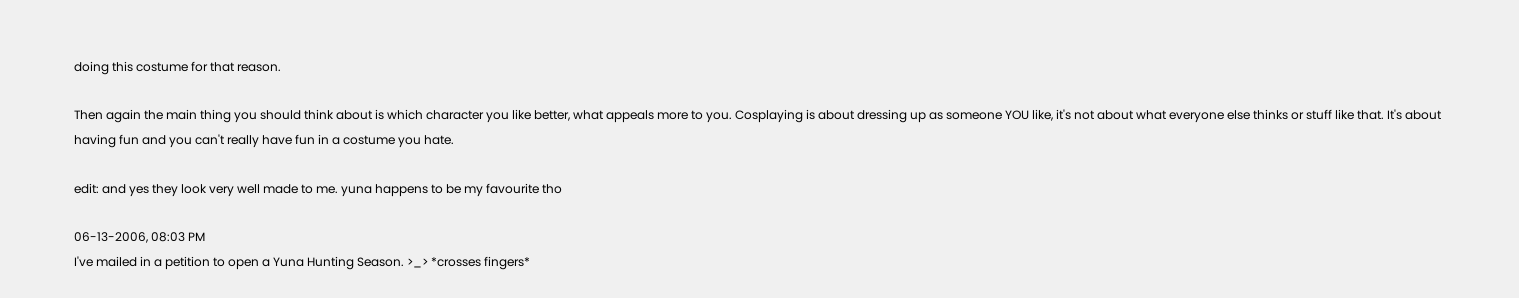doing this costume for that reason.

Then again the main thing you should think about is which character you like better, what appeals more to you. Cosplaying is about dressing up as someone YOU like, it's not about what everyone else thinks or stuff like that. It's about having fun and you can't really have fun in a costume you hate.

edit: and yes they look very well made to me. yuna happens to be my favourite tho

06-13-2006, 08:03 PM
I've mailed in a petition to open a Yuna Hunting Season. >_> *crosses fingers*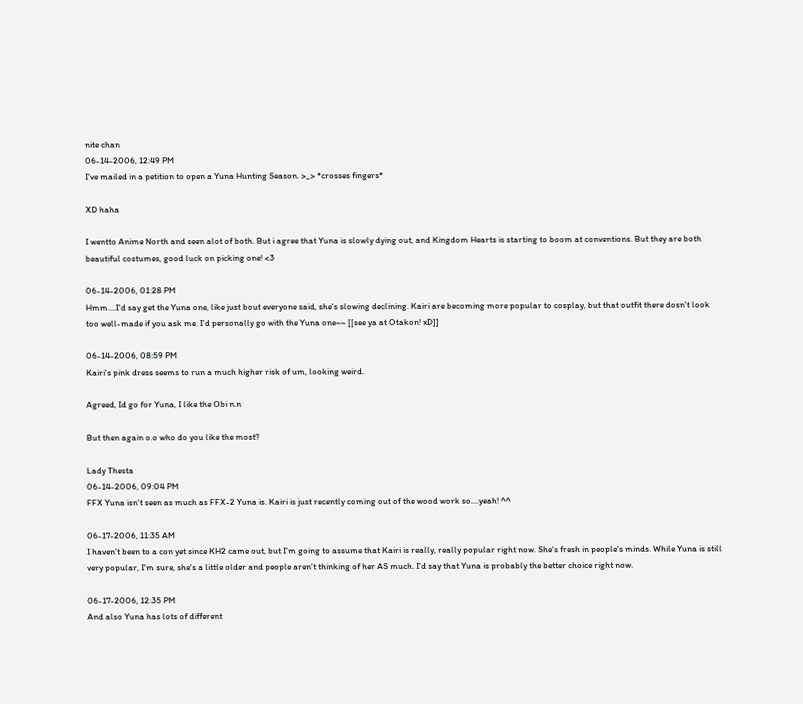nite chan
06-14-2006, 12:49 PM
I've mailed in a petition to open a Yuna Hunting Season. >_> *crosses fingers*

XD haha

I wentto Anime North and seen alot of both. But i agree that Yuna is slowly dying out, and Kingdom Hearts is starting to boom at conventions. But they are both beautiful costumes, good luck on picking one! <3

06-14-2006, 01:28 PM
Hmm....I'd say get the Yuna one, like just bout everyone said, she's slowing declining. Kairi are becoming more popular to cosplay, but that outfit there dosn't look too well-made if you ask me. I'd personally go with the Yuna one~~ [[see ya at Otakon! xD]]

06-14-2006, 08:59 PM
Kairi's pink dress seems to run a much higher risk of um, looking weird.

Agreed, Id go for Yuna, I like the Obi n.n

But then again o.o who do you like the most?

Lady Thesta
06-14-2006, 09:04 PM
FFX Yuna isn't seen as much as FFX-2 Yuna is. Kairi is just recently coming out of the wood work so....yeah! ^^

06-17-2006, 11:35 AM
I haven't been to a con yet since KH2 came out, but I'm going to assume that Kairi is really, really popular right now. She's fresh in people's minds. While Yuna is still very popular, I'm sure, she's a little older and people aren't thinking of her AS much. I'd say that Yuna is probably the better choice right now.

06-17-2006, 12:35 PM
And also Yuna has lots of different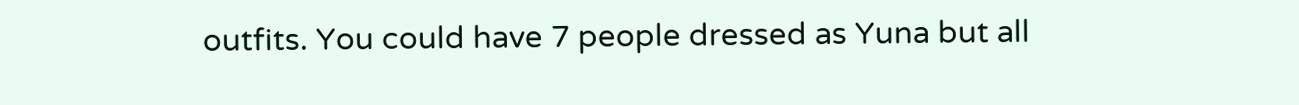outfits. You could have 7 people dressed as Yuna but all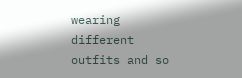wearing different outfits and so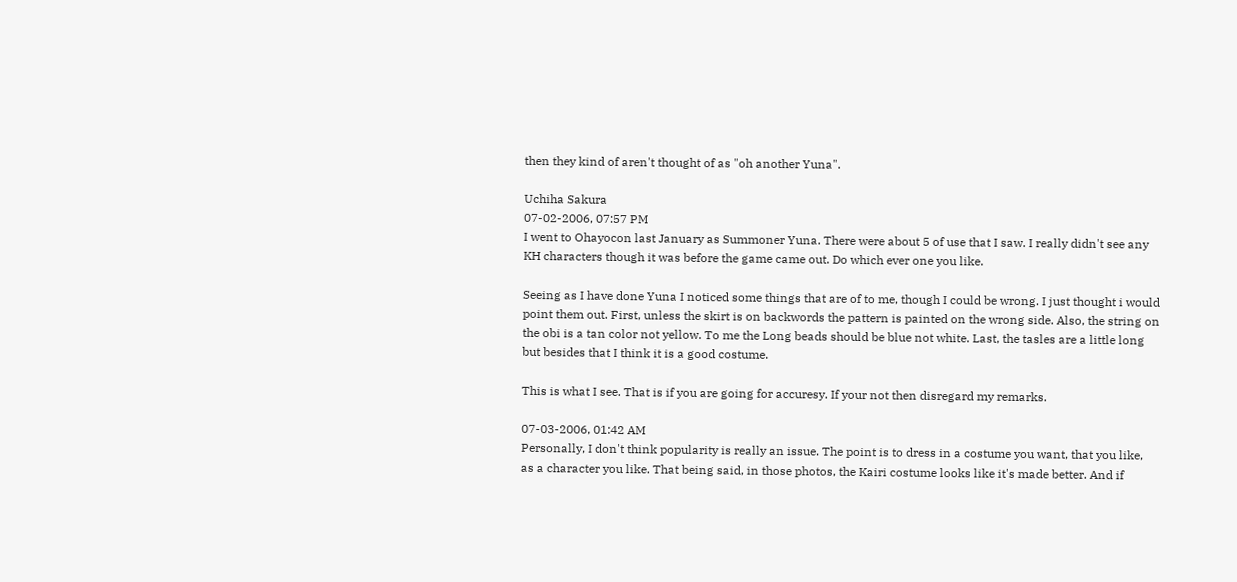then they kind of aren't thought of as "oh another Yuna".

Uchiha Sakura
07-02-2006, 07:57 PM
I went to Ohayocon last January as Summoner Yuna. There were about 5 of use that I saw. I really didn't see any KH characters though it was before the game came out. Do which ever one you like.

Seeing as I have done Yuna I noticed some things that are of to me, though I could be wrong. I just thought i would point them out. First, unless the skirt is on backwords the pattern is painted on the wrong side. Also, the string on the obi is a tan color not yellow. To me the Long beads should be blue not white. Last, the tasles are a little long but besides that I think it is a good costume.

This is what I see. That is if you are going for accuresy. If your not then disregard my remarks.

07-03-2006, 01:42 AM
Personally, I don't think popularity is really an issue. The point is to dress in a costume you want, that you like, as a character you like. That being said, in those photos, the Kairi costume looks like it's made better. And if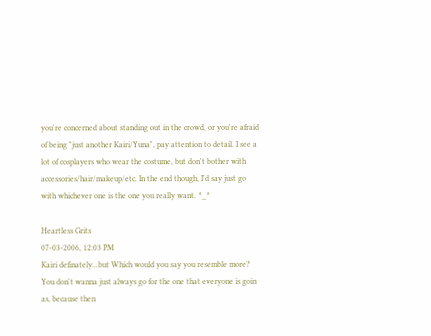you're concerned about standing out in the crowd, or you're afraid of being "just another Kairi/Yuna", pay attention to detail. I see a lot of cosplayers who wear the costume, but don't bother with accessories/hair/makeup/etc. In the end though, I'd say just go with whichever one is the one you really want. ^_^

Heartless Grits
07-03-2006, 12:03 PM
Kairi definately...but Which would you say you resemble more? You don't wanna just always go for the one that everyone is goin as, because then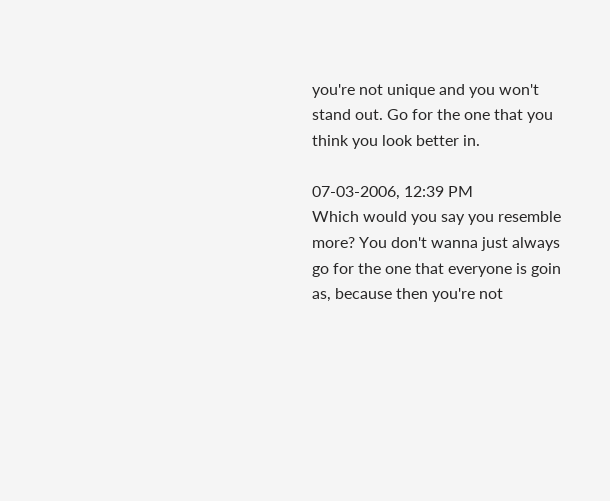you're not unique and you won't stand out. Go for the one that you think you look better in.

07-03-2006, 12:39 PM
Which would you say you resemble more? You don't wanna just always go for the one that everyone is goin as, because then you're not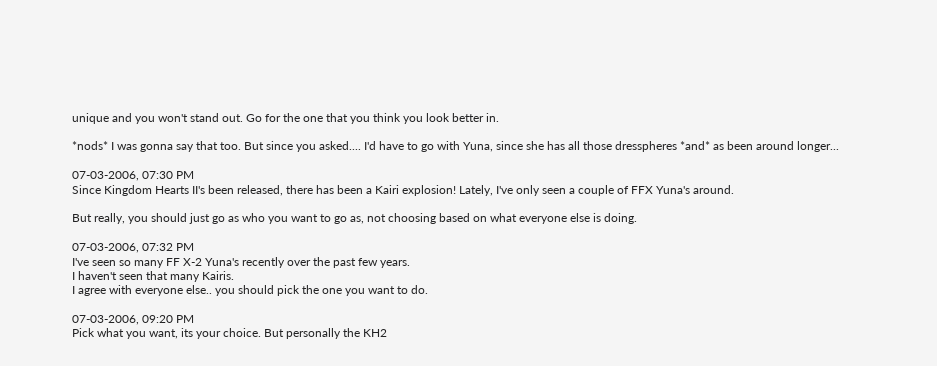unique and you won't stand out. Go for the one that you think you look better in.

*nods* I was gonna say that too. But since you asked.... I'd have to go with Yuna, since she has all those dresspheres *and* as been around longer...

07-03-2006, 07:30 PM
Since Kingdom Hearts II's been released, there has been a Kairi explosion! Lately, I've only seen a couple of FFX Yuna's around.

But really, you should just go as who you want to go as, not choosing based on what everyone else is doing.

07-03-2006, 07:32 PM
I've seen so many FF X-2 Yuna's recently over the past few years.
I haven't seen that many Kairis.
I agree with everyone else.. you should pick the one you want to do.

07-03-2006, 09:20 PM
Pick what you want, its your choice. But personally the KH2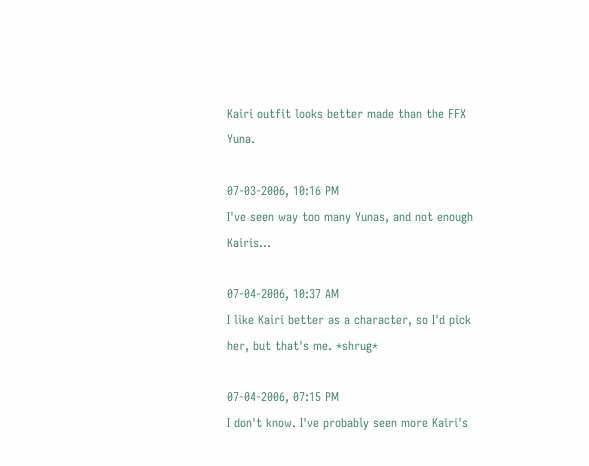Kairi outfit looks better made than the FFX Yuna.

07-03-2006, 10:16 PM
I've seen way too many Yunas, and not enough Kairis...

07-04-2006, 10:37 AM
I like Kairi better as a character, so I'd pick her, but that's me. *shrug*

07-04-2006, 07:15 PM
I don't know. I've probably seen more Kairi's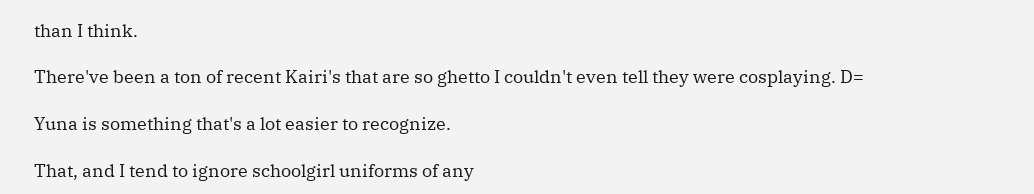than I think.

There've been a ton of recent Kairi's that are so ghetto I couldn't even tell they were cosplaying. D=

Yuna is something that's a lot easier to recognize.

That, and I tend to ignore schoolgirl uniforms of any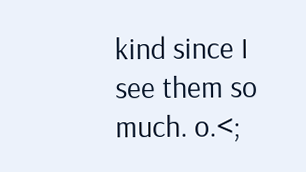kind since I see them so much. o.<;